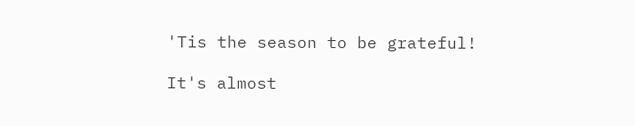'Tis the season to be grateful!

It's almost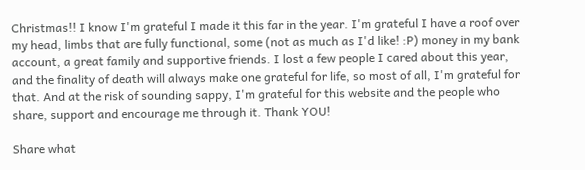Christmas!! I know I'm grateful I made it this far in the year. I'm grateful I have a roof over my head, limbs that are fully functional, some (not as much as I'd like! :P) money in my bank account, a great family and supportive friends. I lost a few people I cared about this year, and the finality of death will always make one grateful for life, so most of all, I'm grateful for that. And at the risk of sounding sappy, I'm grateful for this website and the people who share, support and encourage me through it. Thank YOU!

Share what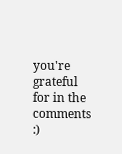you're grateful for in the comments :)